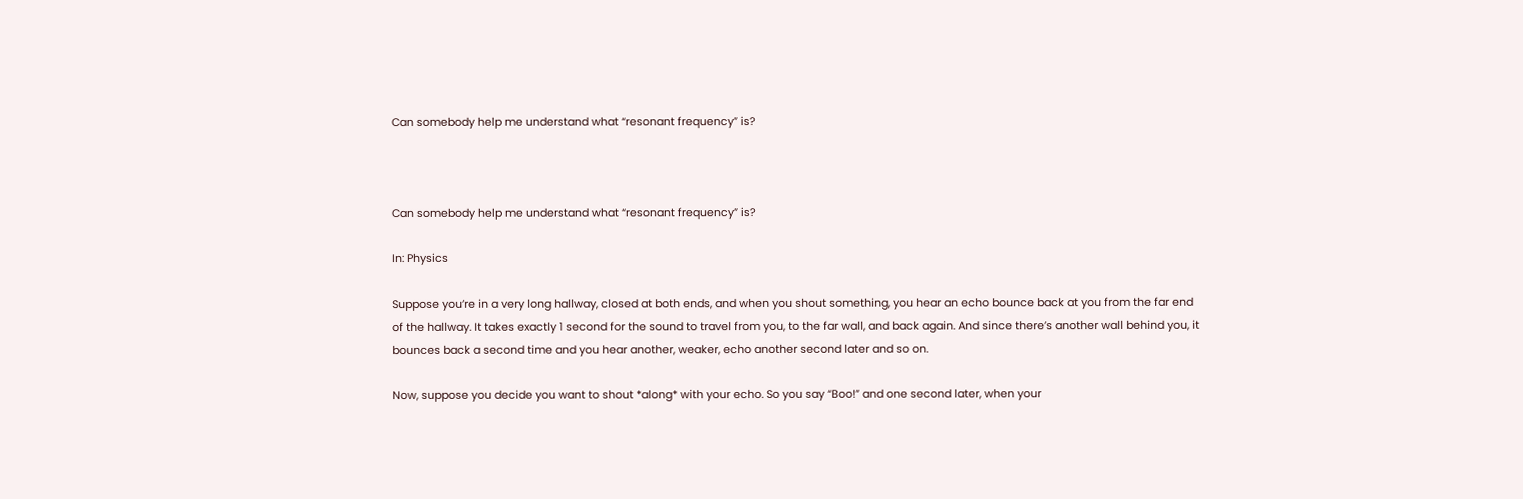Can somebody help me understand what “resonant frequency” is?



Can somebody help me understand what “resonant frequency” is?

In: Physics

Suppose you’re in a very long hallway, closed at both ends, and when you shout something, you hear an echo bounce back at you from the far end of the hallway. It takes exactly 1 second for the sound to travel from you, to the far wall, and back again. And since there’s another wall behind you, it bounces back a second time and you hear another, weaker, echo another second later and so on.

Now, suppose you decide you want to shout *along* with your echo. So you say “Boo!” and one second later, when your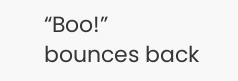“Boo!” bounces back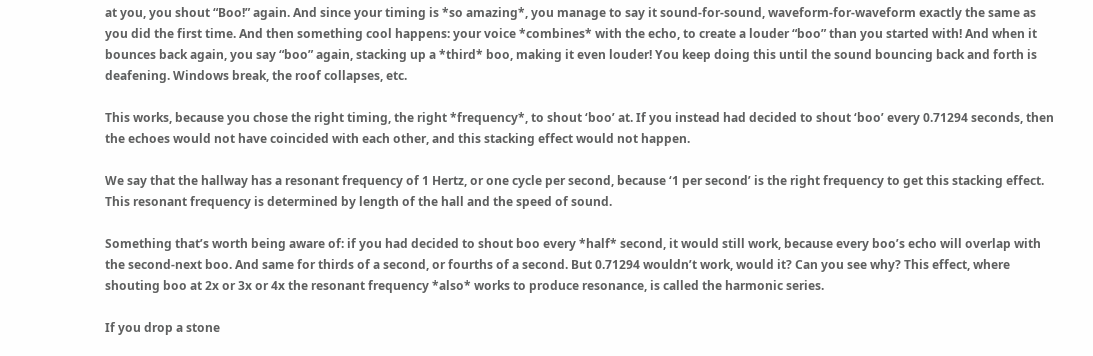at you, you shout “Boo!” again. And since your timing is *so amazing*, you manage to say it sound-for-sound, waveform-for-waveform exactly the same as you did the first time. And then something cool happens: your voice *combines* with the echo, to create a louder “boo” than you started with! And when it bounces back again, you say “boo” again, stacking up a *third* boo, making it even louder! You keep doing this until the sound bouncing back and forth is deafening. Windows break, the roof collapses, etc.

This works, because you chose the right timing, the right *frequency*, to shout ‘boo’ at. If you instead had decided to shout ‘boo’ every 0.71294 seconds, then the echoes would not have coincided with each other, and this stacking effect would not happen.

We say that the hallway has a resonant frequency of 1 Hertz, or one cycle per second, because ‘1 per second’ is the right frequency to get this stacking effect. This resonant frequency is determined by length of the hall and the speed of sound.

Something that’s worth being aware of: if you had decided to shout boo every *half* second, it would still work, because every boo’s echo will overlap with the second-next boo. And same for thirds of a second, or fourths of a second. But 0.71294 wouldn’t work, would it? Can you see why? This effect, where shouting boo at 2x or 3x or 4x the resonant frequency *also* works to produce resonance, is called the harmonic series.

If you drop a stone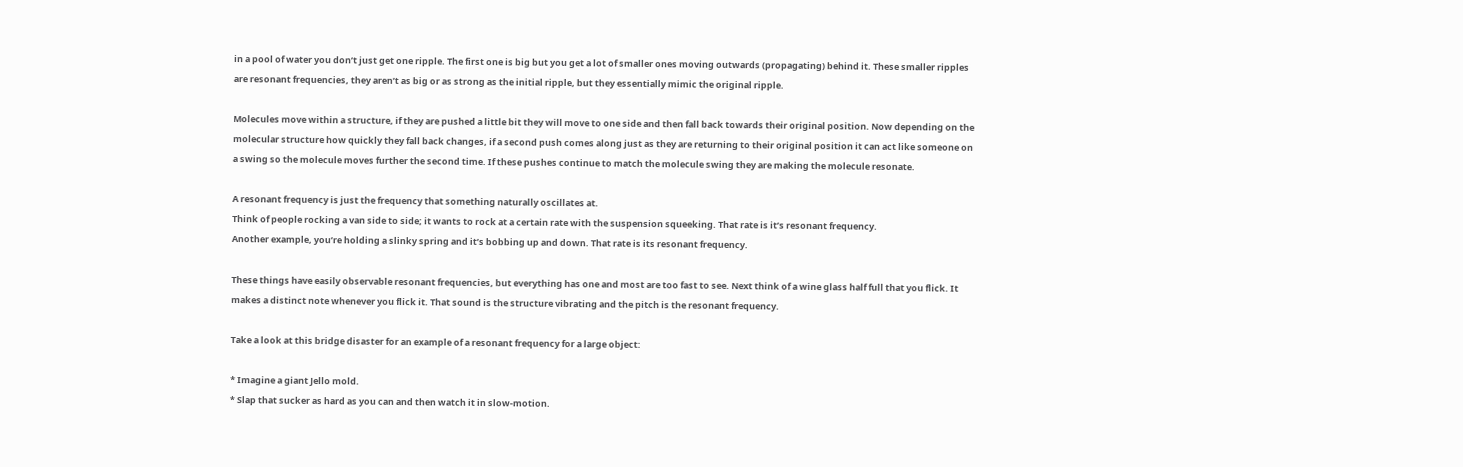in a pool of water you don’t just get one ripple. The first one is big but you get a lot of smaller ones moving outwards (propagating) behind it. These smaller ripples are resonant frequencies, they aren’t as big or as strong as the initial ripple, but they essentially mimic the original ripple.

Molecules move within a structure, if they are pushed a little bit they will move to one side and then fall back towards their original position. Now depending on the molecular structure how quickly they fall back changes, if a second push comes along just as they are returning to their original position it can act like someone on a swing so the molecule moves further the second time. If these pushes continue to match the molecule swing they are making the molecule resonate.

A resonant frequency is just the frequency that something naturally oscillates at.
Think of people rocking a van side to side; it wants to rock at a certain rate with the suspension squeeking. That rate is it’s resonant frequency.
Another example, you’re holding a slinky spring and it’s bobbing up and down. That rate is its resonant frequency.

These things have easily observable resonant frequencies, but everything has one and most are too fast to see. Next think of a wine glass half full that you flick. It makes a distinct note whenever you flick it. That sound is the structure vibrating and the pitch is the resonant frequency.

Take a look at this bridge disaster for an example of a resonant frequency for a large object:

* Imagine a giant Jello mold.
* Slap that sucker as hard as you can and then watch it in slow-motion.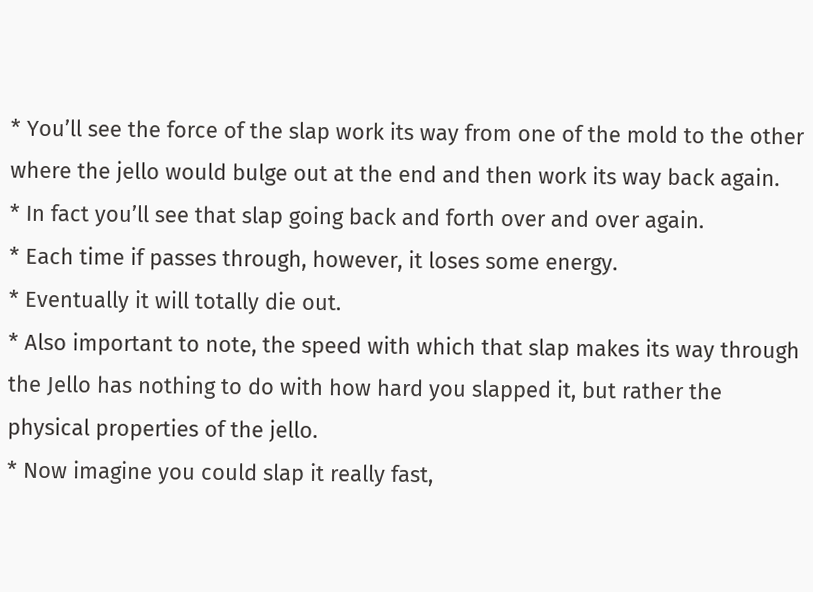* You’ll see the force of the slap work its way from one of the mold to the other where the jello would bulge out at the end and then work its way back again.
* In fact you’ll see that slap going back and forth over and over again.
* Each time if passes through, however, it loses some energy.
* Eventually it will totally die out.
* Also important to note, the speed with which that slap makes its way through the Jello has nothing to do with how hard you slapped it, but rather the physical properties of the jello.
* Now imagine you could slap it really fast,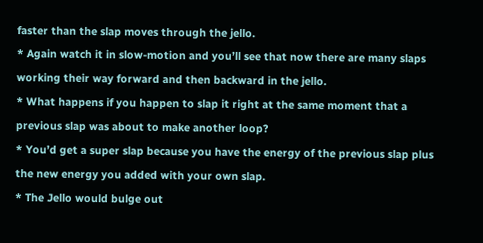faster than the slap moves through the jello.
* Again watch it in slow-motion and you’ll see that now there are many slaps working their way forward and then backward in the jello.
* What happens if you happen to slap it right at the same moment that a previous slap was about to make another loop?
* You’d get a super slap because you have the energy of the previous slap plus the new energy you added with your own slap.
* The Jello would bulge out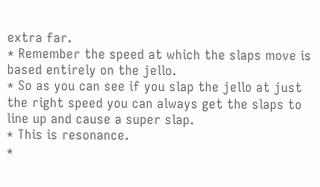extra far.
* Remember the speed at which the slaps move is based entirely on the jello.
* So as you can see if you slap the jello at just the right speed you can always get the slaps to line up and cause a super slap.
* This is resonance.
*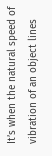It’s when the natural speed of vibration of an object lines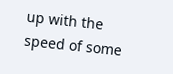up with the speed of some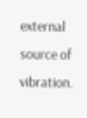external source of vibration.